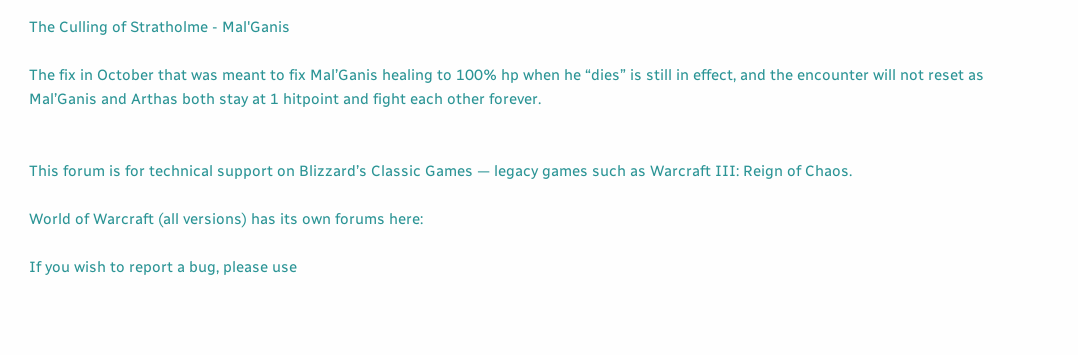The Culling of Stratholme - Mal'Ganis

The fix in October that was meant to fix Mal’Ganis healing to 100% hp when he “dies” is still in effect, and the encounter will not reset as Mal’Ganis and Arthas both stay at 1 hitpoint and fight each other forever.


This forum is for technical support on Blizzard’s Classic Games — legacy games such as Warcraft III: Reign of Chaos.

World of Warcraft (all versions) has its own forums here:

If you wish to report a bug, please use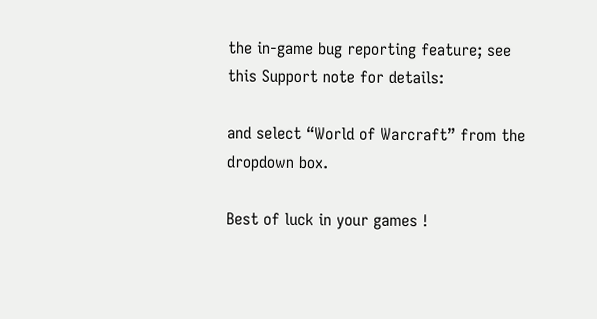the in-game bug reporting feature; see this Support note for details:

and select “World of Warcraft” from the dropdown box.

Best of luck in your games !